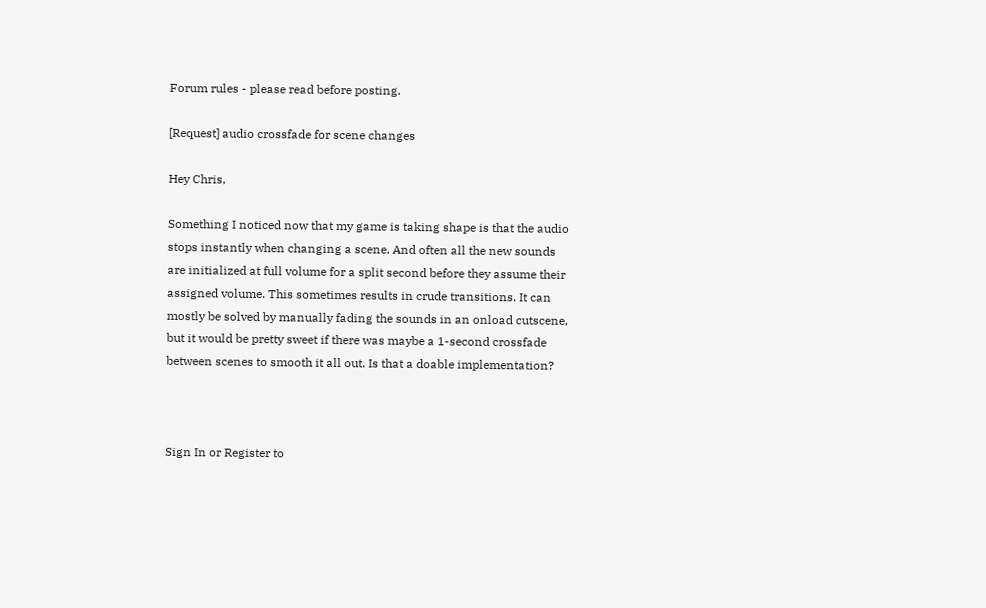Forum rules - please read before posting.

[Request] audio crossfade for scene changes

Hey Chris,

Something I noticed now that my game is taking shape is that the audio stops instantly when changing a scene. And often all the new sounds are initialized at full volume for a split second before they assume their assigned volume. This sometimes results in crude transitions. It can mostly be solved by manually fading the sounds in an onload cutscene, but it would be pretty sweet if there was maybe a 1-second crossfade between scenes to smooth it all out. Is that a doable implementation?



Sign In or Register to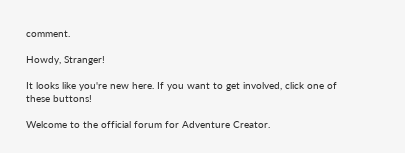comment.

Howdy, Stranger!

It looks like you're new here. If you want to get involved, click one of these buttons!

Welcome to the official forum for Adventure Creator.